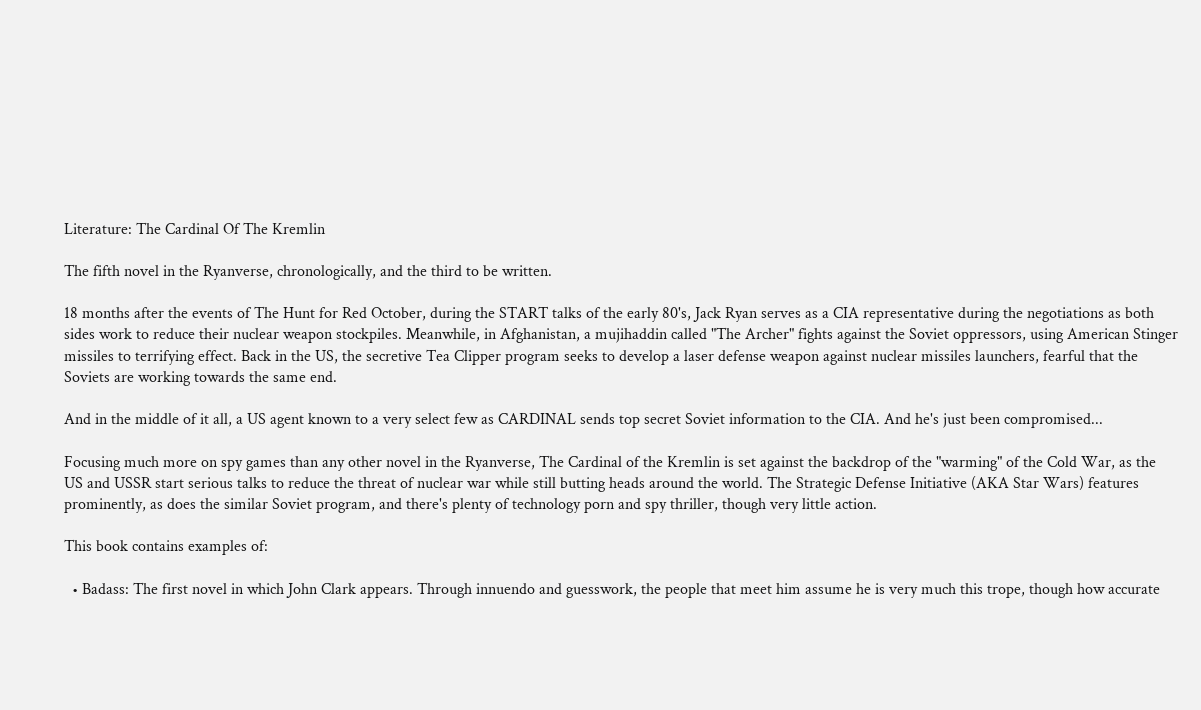Literature: The Cardinal Of The Kremlin

The fifth novel in the Ryanverse, chronologically, and the third to be written.

18 months after the events of The Hunt for Red October, during the START talks of the early 80's, Jack Ryan serves as a CIA representative during the negotiations as both sides work to reduce their nuclear weapon stockpiles. Meanwhile, in Afghanistan, a mujihaddin called "The Archer" fights against the Soviet oppressors, using American Stinger missiles to terrifying effect. Back in the US, the secretive Tea Clipper program seeks to develop a laser defense weapon against nuclear missiles launchers, fearful that the Soviets are working towards the same end.

And in the middle of it all, a US agent known to a very select few as CARDINAL sends top secret Soviet information to the CIA. And he's just been compromised...

Focusing much more on spy games than any other novel in the Ryanverse, The Cardinal of the Kremlin is set against the backdrop of the "warming" of the Cold War, as the US and USSR start serious talks to reduce the threat of nuclear war while still butting heads around the world. The Strategic Defense Initiative (AKA Star Wars) features prominently, as does the similar Soviet program, and there's plenty of technology porn and spy thriller, though very little action.

This book contains examples of:

  • Badass: The first novel in which John Clark appears. Through innuendo and guesswork, the people that meet him assume he is very much this trope, though how accurate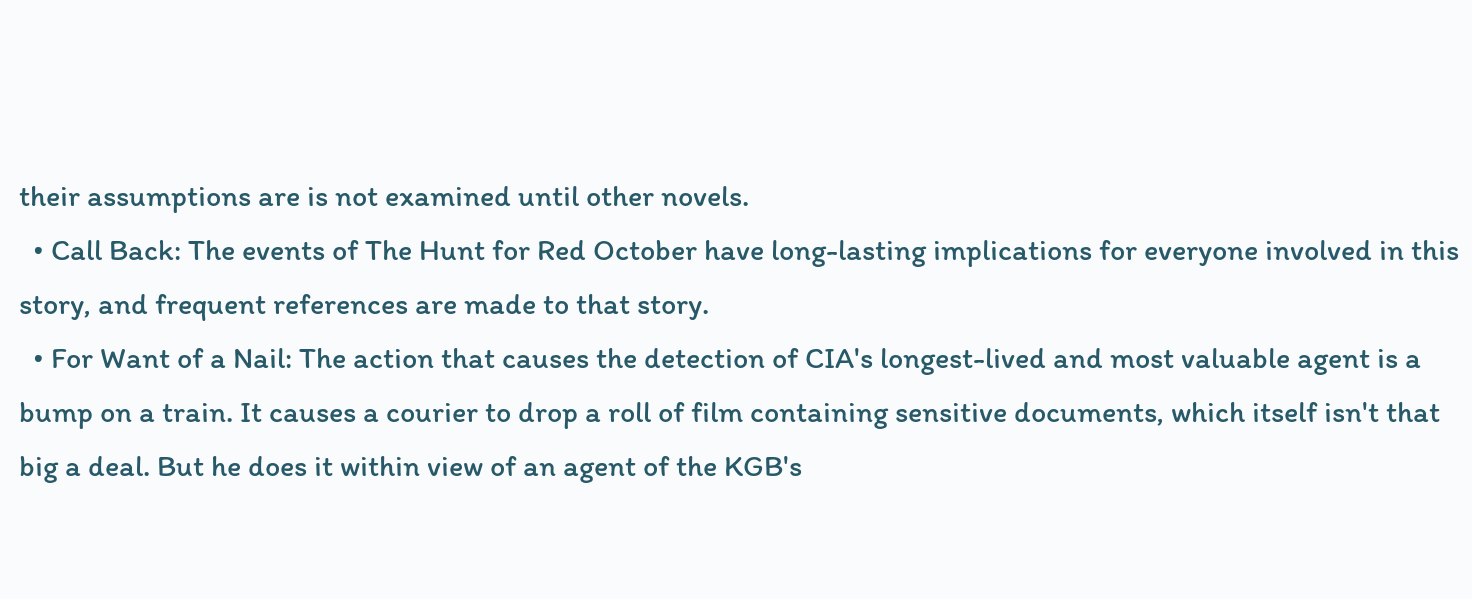their assumptions are is not examined until other novels.
  • Call Back: The events of The Hunt for Red October have long-lasting implications for everyone involved in this story, and frequent references are made to that story.
  • For Want of a Nail: The action that causes the detection of CIA's longest-lived and most valuable agent is a bump on a train. It causes a courier to drop a roll of film containing sensitive documents, which itself isn't that big a deal. But he does it within view of an agent of the KGB's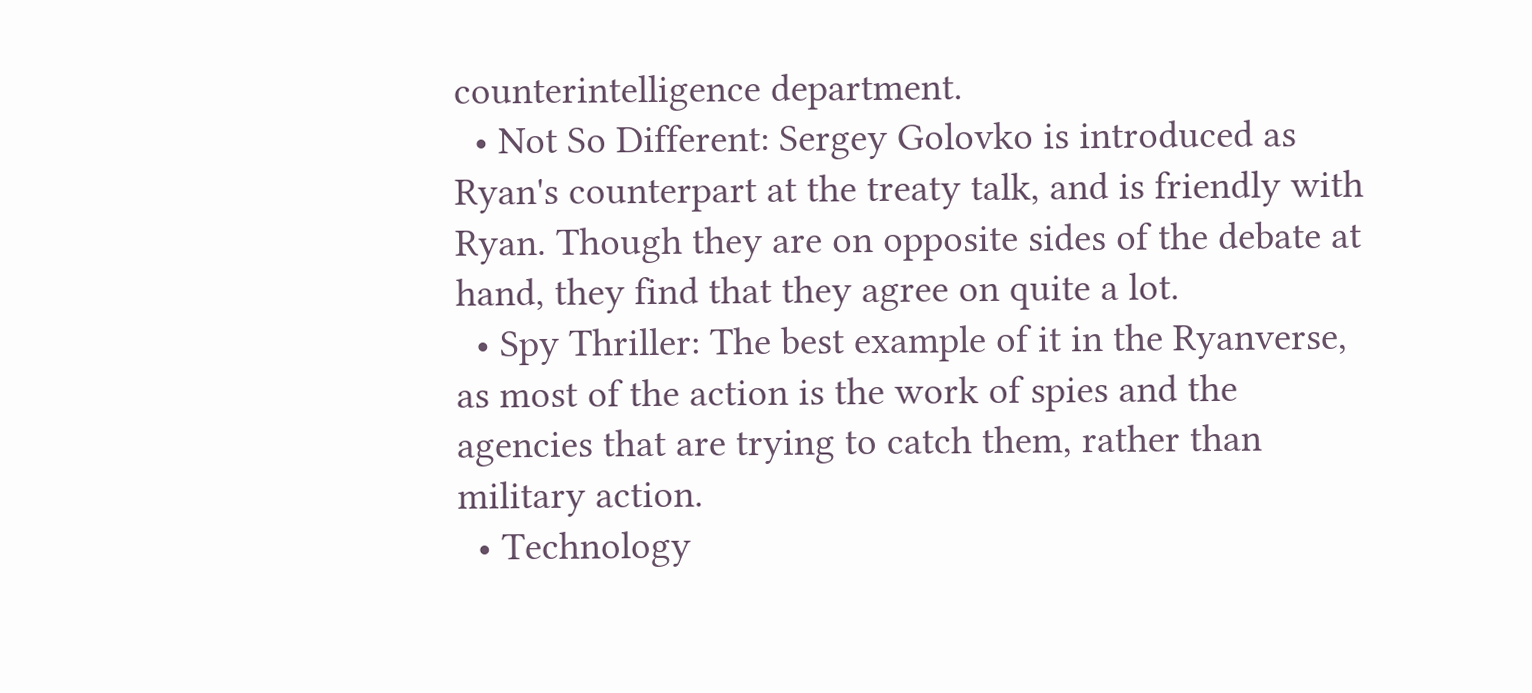counterintelligence department.
  • Not So Different: Sergey Golovko is introduced as Ryan's counterpart at the treaty talk, and is friendly with Ryan. Though they are on opposite sides of the debate at hand, they find that they agree on quite a lot.
  • Spy Thriller: The best example of it in the Ryanverse, as most of the action is the work of spies and the agencies that are trying to catch them, rather than military action.
  • Technology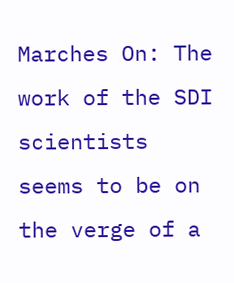Marches On: The work of the SDI scientists seems to be on the verge of a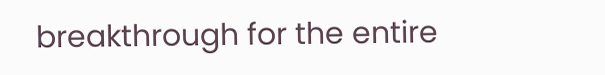breakthrough for the entire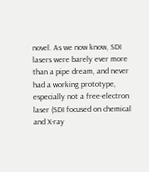novel. As we now know, SDI lasers were barely ever more than a pipe dream, and never had a working prototype, especially not a free-electron laser (SDI focused on chemical and X-ray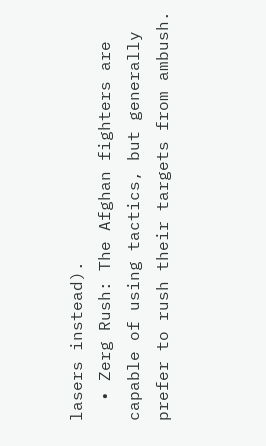lasers instead).
  • Zerg Rush: The Afghan fighters are capable of using tactics, but generally prefer to rush their targets from ambush.